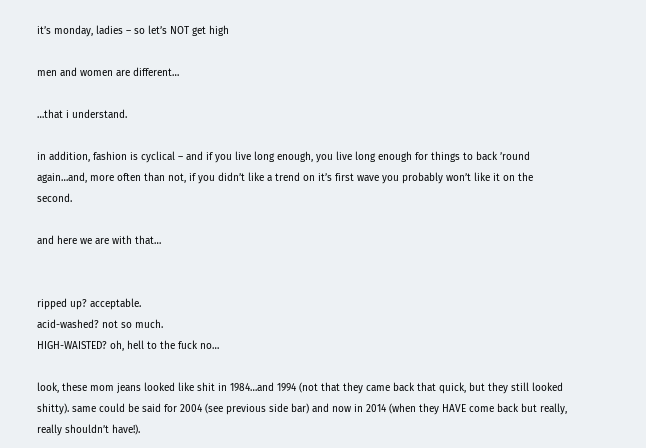it’s monday, ladies – so let’s NOT get high

men and women are different…

…that i understand.

in addition, fashion is cyclical – and if you live long enough, you live long enough for things to back ’round again…and, more often than not, if you didn’t like a trend on it’s first wave you probably won’t like it on the second.

and here we are with that…


ripped up? acceptable.
acid-washed? not so much.
HIGH-WAISTED? oh, hell to the fuck no…

look, these mom jeans looked like shit in 1984…and 1994 (not that they came back that quick, but they still looked shitty). same could be said for 2004 (see previous side bar) and now in 2014 (when they HAVE come back but really, really shouldn’t have!).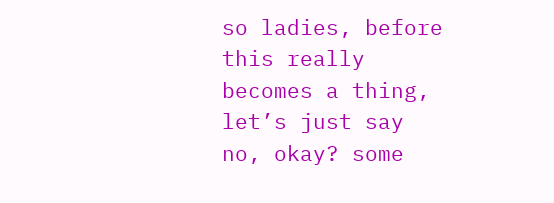so ladies, before this really becomes a thing, let’s just say no, okay? some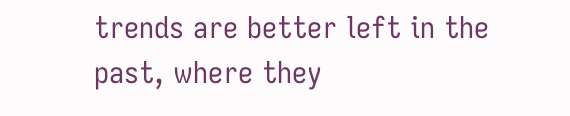trends are better left in the past, where they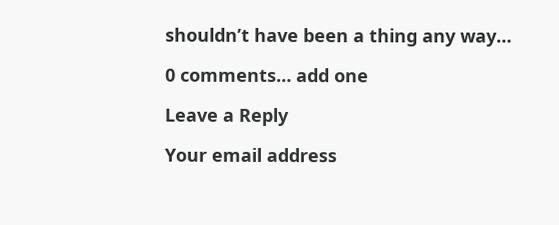shouldn’t have been a thing any way…

0 comments… add one

Leave a Reply

Your email address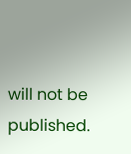will not be published.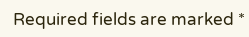Required fields are marked *